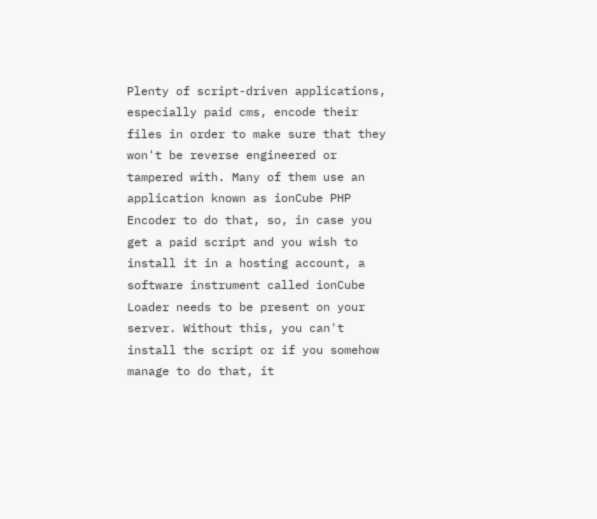Plenty of script-driven applications, especially paid cms, encode their files in order to make sure that they won't be reverse engineered or tampered with. Many of them use an application known as ionCube PHP Encoder to do that, so, in case you get a paid script and you wish to install it in a hosting account, a software instrument called ionCube Loader needs to be present on your server. Without this, you can't install the script or if you somehow manage to do that, it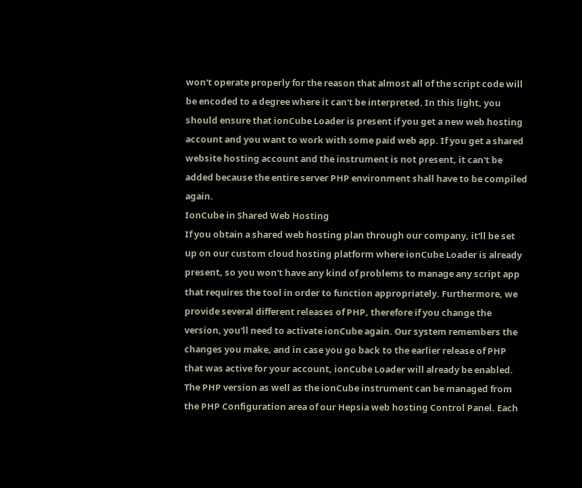won't operate properly for the reason that almost all of the script code will be encoded to a degree where it can't be interpreted. In this light, you should ensure that ionCube Loader is present if you get a new web hosting account and you want to work with some paid web app. If you get a shared website hosting account and the instrument is not present, it can't be added because the entire server PHP environment shall have to be compiled again.
IonCube in Shared Web Hosting
If you obtain a shared web hosting plan through our company, it'll be set up on our custom cloud hosting platform where ionCube Loader is already present, so you won't have any kind of problems to manage any script app that requires the tool in order to function appropriately. Furthermore, we provide several different releases of PHP, therefore if you change the version, you'll need to activate ionCube again. Our system remembers the changes you make, and in case you go back to the earlier release of PHP that was active for your account, ionCube Loader will already be enabled. The PHP version as well as the ionCube instrument can be managed from the PHP Configuration area of our Hepsia web hosting Control Panel. Each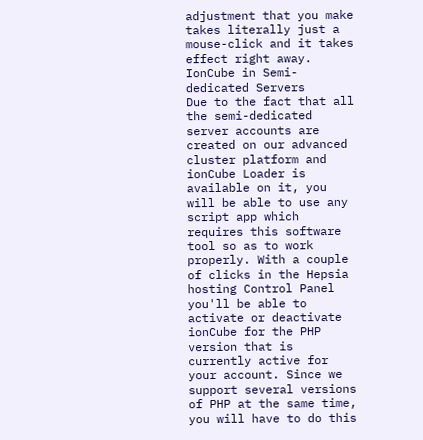adjustment that you make takes literally just a mouse-click and it takes effect right away.
IonCube in Semi-dedicated Servers
Due to the fact that all the semi-dedicated server accounts are created on our advanced cluster platform and ionCube Loader is available on it, you will be able to use any script app which requires this software tool so as to work properly. With a couple of clicks in the Hepsia hosting Control Panel you'll be able to activate or deactivate ionCube for the PHP version that is currently active for your account. Since we support several versions of PHP at the same time, you will have to do this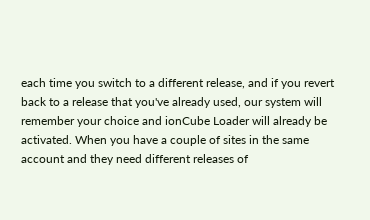each time you switch to a different release, and if you revert back to a release that you've already used, our system will remember your choice and ionCube Loader will already be activated. When you have a couple of sites in the same account and they need different releases of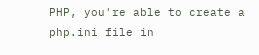PHP, you're able to create a php.ini file in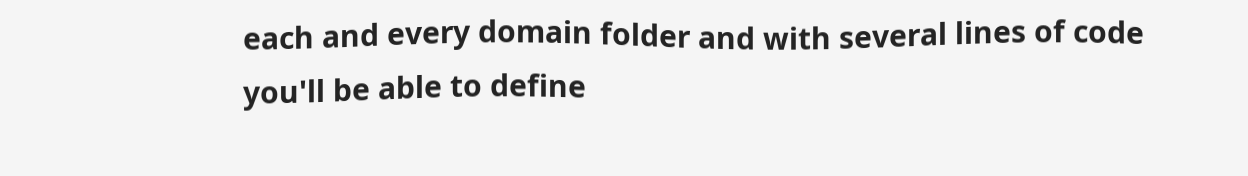each and every domain folder and with several lines of code you'll be able to define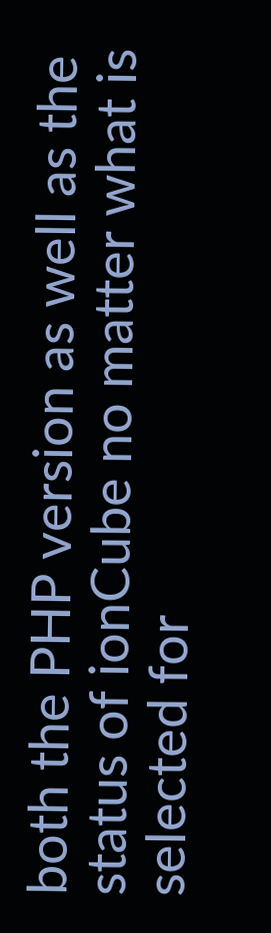both the PHP version as well as the status of ionCube no matter what is selected for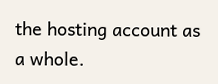the hosting account as a whole.